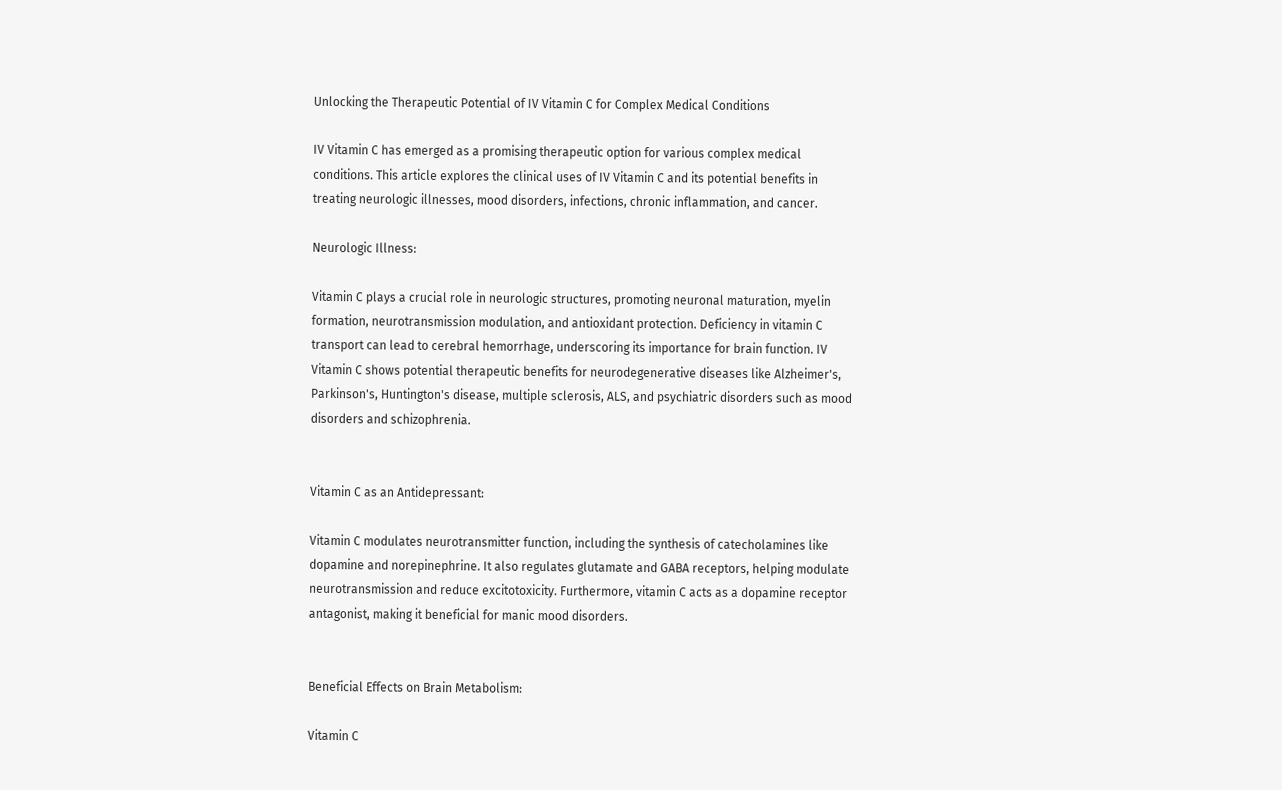Unlocking the Therapeutic Potential of IV Vitamin C for Complex Medical Conditions

IV Vitamin C has emerged as a promising therapeutic option for various complex medical conditions. This article explores the clinical uses of IV Vitamin C and its potential benefits in treating neurologic illnesses, mood disorders, infections, chronic inflammation, and cancer.

Neurologic Illness:

Vitamin C plays a crucial role in neurologic structures, promoting neuronal maturation, myelin formation, neurotransmission modulation, and antioxidant protection. Deficiency in vitamin C transport can lead to cerebral hemorrhage, underscoring its importance for brain function. IV Vitamin C shows potential therapeutic benefits for neurodegenerative diseases like Alzheimer's, Parkinson's, Huntington's disease, multiple sclerosis, ALS, and psychiatric disorders such as mood disorders and schizophrenia.


Vitamin C as an Antidepressant:

Vitamin C modulates neurotransmitter function, including the synthesis of catecholamines like dopamine and norepinephrine. It also regulates glutamate and GABA receptors, helping modulate neurotransmission and reduce excitotoxicity. Furthermore, vitamin C acts as a dopamine receptor antagonist, making it beneficial for manic mood disorders.


Beneficial Effects on Brain Metabolism:

Vitamin C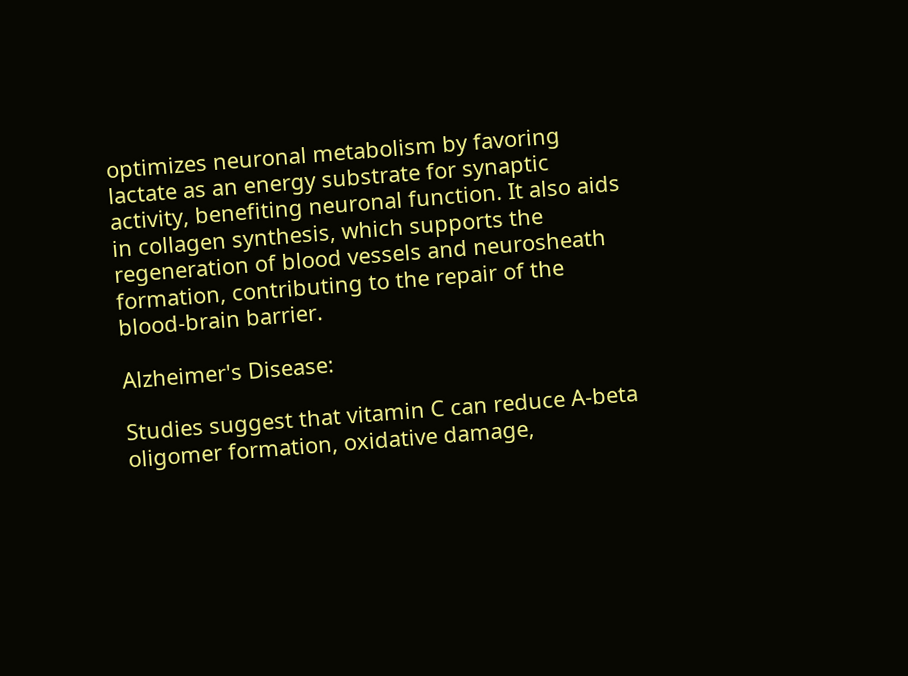optimizes neuronal metabolism by favoring lactate as an energy substrate for synaptic activity, benefiting neuronal function. It also aids in collagen synthesis, which supports the regeneration of blood vessels and neurosheath formation, contributing to the repair of the blood-brain barrier.

Alzheimer's Disease:

Studies suggest that vitamin C can reduce A-beta oligomer formation, oxidative damage,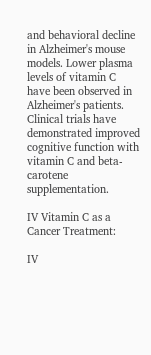and behavioral decline in Alzheimer's mouse models. Lower plasma levels of vitamin C have been observed in Alzheimer's patients. Clinical trials have demonstrated improved cognitive function with vitamin C and beta-carotene supplementation.

IV Vitamin C as a Cancer Treatment:

IV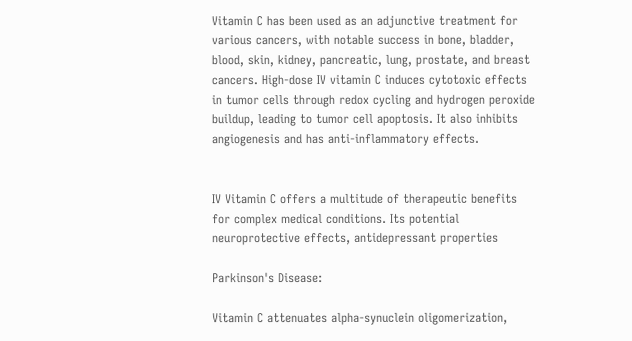Vitamin C has been used as an adjunctive treatment for various cancers, with notable success in bone, bladder, blood, skin, kidney, pancreatic, lung, prostate, and breast cancers. High-dose IV vitamin C induces cytotoxic effects in tumor cells through redox cycling and hydrogen peroxide buildup, leading to tumor cell apoptosis. It also inhibits angiogenesis and has anti-inflammatory effects.


IV Vitamin C offers a multitude of therapeutic benefits for complex medical conditions. Its potential neuroprotective effects, antidepressant properties

Parkinson's Disease:

Vitamin C attenuates alpha-synuclein oligomerization,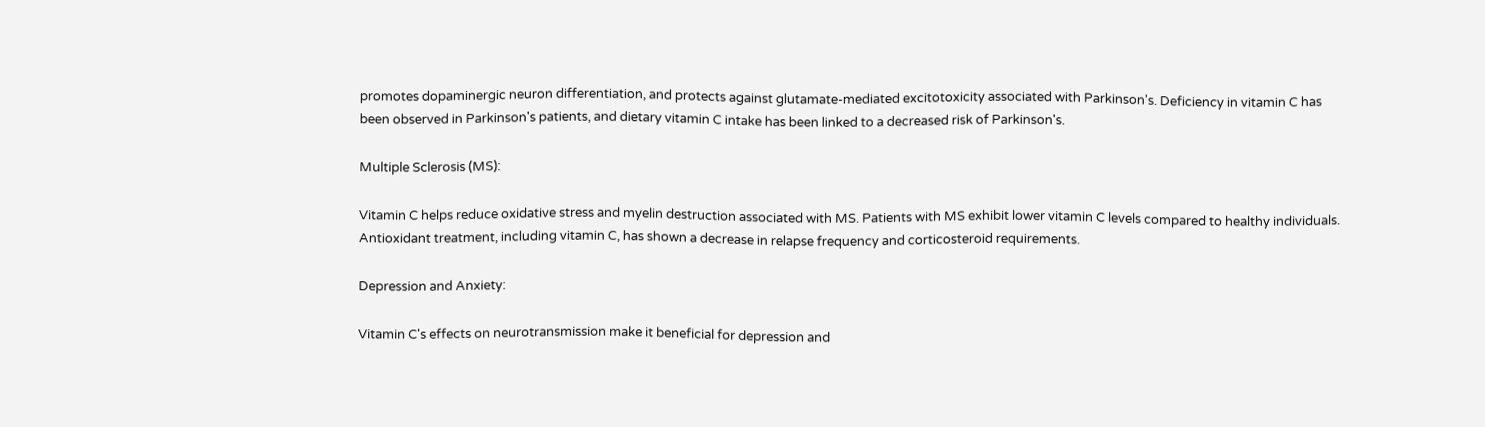promotes dopaminergic neuron differentiation, and protects against glutamate-mediated excitotoxicity associated with Parkinson's. Deficiency in vitamin C has been observed in Parkinson's patients, and dietary vitamin C intake has been linked to a decreased risk of Parkinson's.

Multiple Sclerosis (MS):

Vitamin C helps reduce oxidative stress and myelin destruction associated with MS. Patients with MS exhibit lower vitamin C levels compared to healthy individuals. Antioxidant treatment, including vitamin C, has shown a decrease in relapse frequency and corticosteroid requirements.

Depression and Anxiety:

Vitamin C's effects on neurotransmission make it beneficial for depression and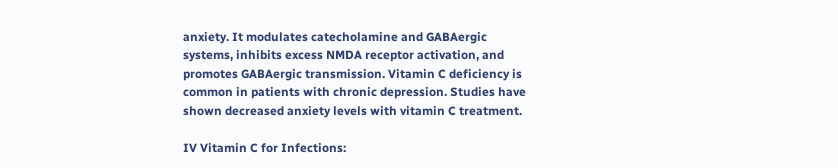anxiety. It modulates catecholamine and GABAergic systems, inhibits excess NMDA receptor activation, and promotes GABAergic transmission. Vitamin C deficiency is common in patients with chronic depression. Studies have shown decreased anxiety levels with vitamin C treatment.

IV Vitamin C for Infections: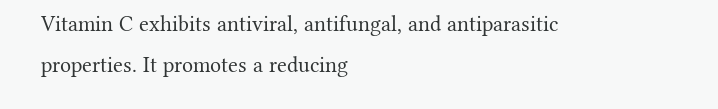Vitamin C exhibits antiviral, antifungal, and antiparasitic properties. It promotes a reducing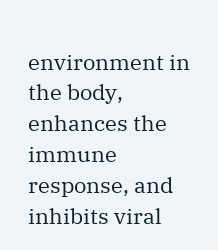environment in the body, enhances the immune response, and inhibits viral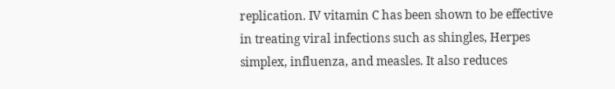replication. IV vitamin C has been shown to be effective in treating viral infections such as shingles, Herpes simplex, influenza, and measles. It also reduces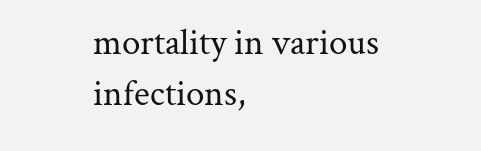mortality in various infections,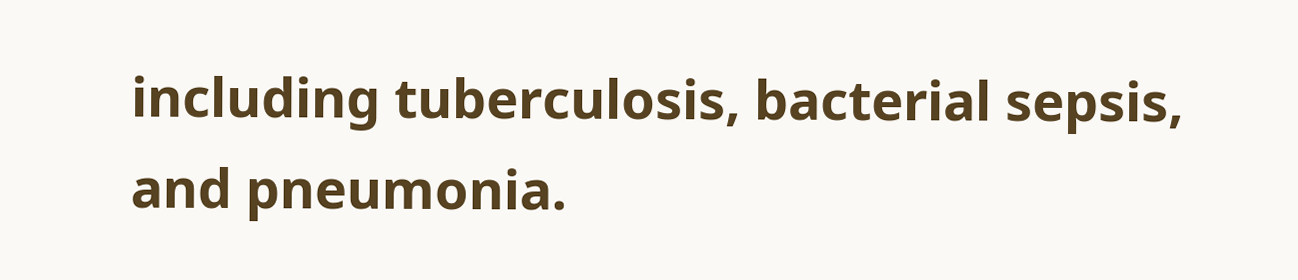including tuberculosis, bacterial sepsis, and pneumonia.